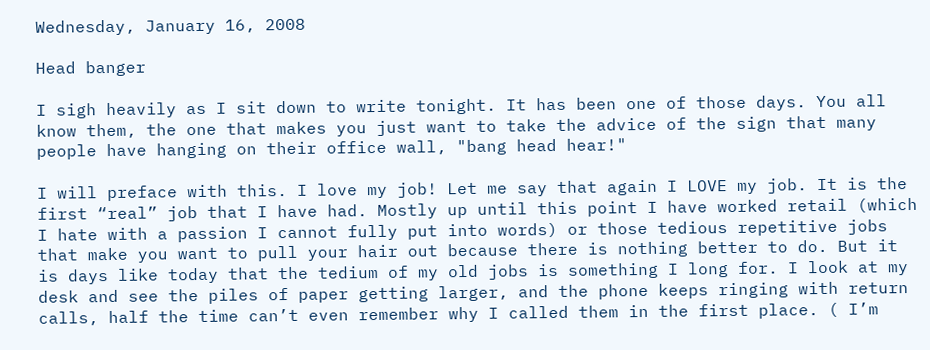Wednesday, January 16, 2008

Head banger

I sigh heavily as I sit down to write tonight. It has been one of those days. You all know them, the one that makes you just want to take the advice of the sign that many people have hanging on their office wall, "bang head hear!"

I will preface with this. I love my job! Let me say that again I LOVE my job. It is the first “real” job that I have had. Mostly up until this point I have worked retail (which I hate with a passion I cannot fully put into words) or those tedious repetitive jobs that make you want to pull your hair out because there is nothing better to do. But it is days like today that the tedium of my old jobs is something I long for. I look at my desk and see the piles of paper getting larger, and the phone keeps ringing with return calls, half the time can’t even remember why I called them in the first place. ( I’m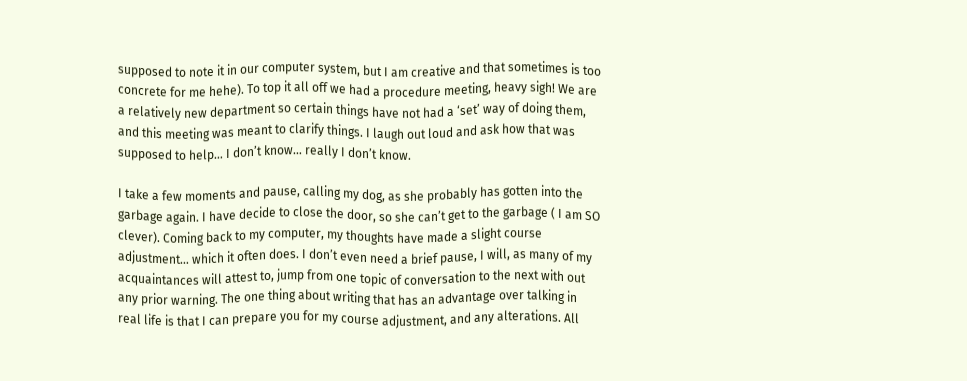supposed to note it in our computer system, but I am creative and that sometimes is too concrete for me hehe). To top it all off we had a procedure meeting, heavy sigh! We are a relatively new department so certain things have not had a ‘set’ way of doing them, and this meeting was meant to clarify things. I laugh out loud and ask how that was supposed to help… I don’t know… really I don’t know.

I take a few moments and pause, calling my dog, as she probably has gotten into the garbage again. I have decide to close the door, so she can’t get to the garbage ( I am SO clever). Coming back to my computer, my thoughts have made a slight course adjustment… which it often does. I don’t even need a brief pause, I will, as many of my acquaintances will attest to, jump from one topic of conversation to the next with out any prior warning. The one thing about writing that has an advantage over talking in real life is that I can prepare you for my course adjustment, and any alterations. All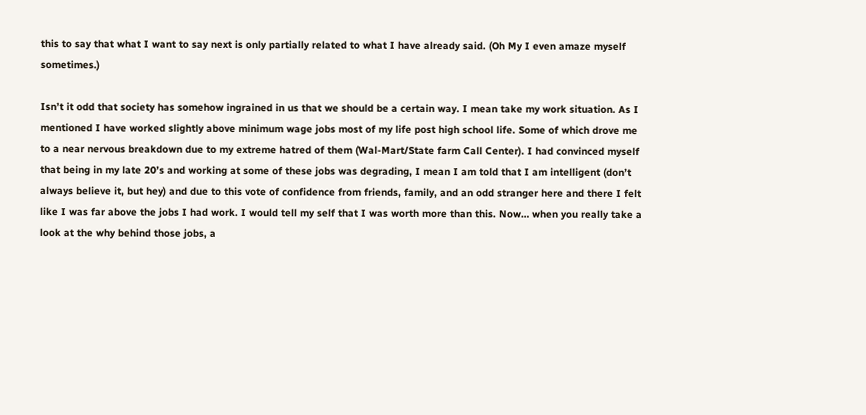this to say that what I want to say next is only partially related to what I have already said. (Oh My I even amaze myself sometimes.)

Isn’t it odd that society has somehow ingrained in us that we should be a certain way. I mean take my work situation. As I mentioned I have worked slightly above minimum wage jobs most of my life post high school life. Some of which drove me to a near nervous breakdown due to my extreme hatred of them (Wal-Mart/State farm Call Center). I had convinced myself that being in my late 20’s and working at some of these jobs was degrading, I mean I am told that I am intelligent (don’t always believe it, but hey) and due to this vote of confidence from friends, family, and an odd stranger here and there I felt like I was far above the jobs I had work. I would tell my self that I was worth more than this. Now… when you really take a look at the why behind those jobs, a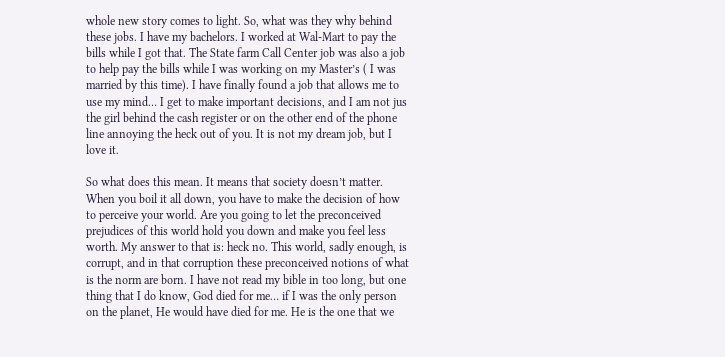whole new story comes to light. So, what was they why behind these jobs. I have my bachelors. I worked at Wal-Mart to pay the bills while I got that. The State farm Call Center job was also a job to help pay the bills while I was working on my Master’s ( I was married by this time). I have finally found a job that allows me to use my mind… I get to make important decisions, and I am not jus the girl behind the cash register or on the other end of the phone line annoying the heck out of you. It is not my dream job, but I love it.

So what does this mean. It means that society doesn’t matter. When you boil it all down, you have to make the decision of how to perceive your world. Are you going to let the preconceived prejudices of this world hold you down and make you feel less worth. My answer to that is: heck no. This world, sadly enough, is corrupt, and in that corruption these preconceived notions of what is the norm are born. I have not read my bible in too long, but one thing that I do know, God died for me… if I was the only person on the planet, He would have died for me. He is the one that we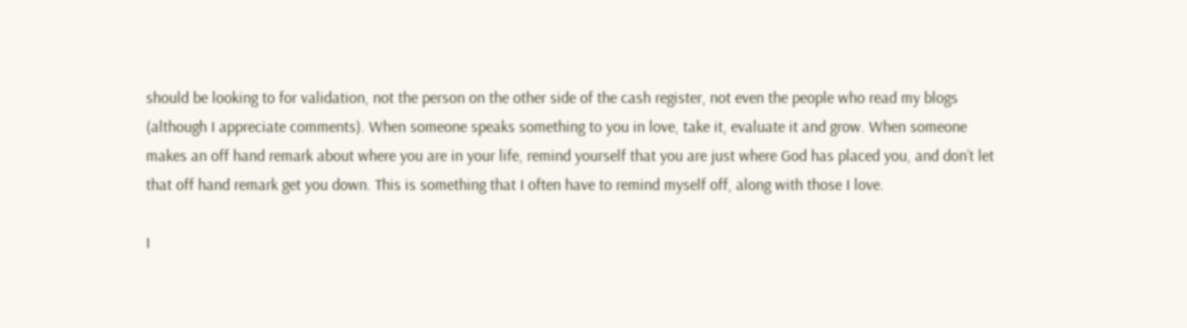should be looking to for validation, not the person on the other side of the cash register, not even the people who read my blogs (although I appreciate comments). When someone speaks something to you in love, take it, evaluate it and grow. When someone makes an off hand remark about where you are in your life, remind yourself that you are just where God has placed you, and don’t let that off hand remark get you down. This is something that I often have to remind myself off, along with those I love.

I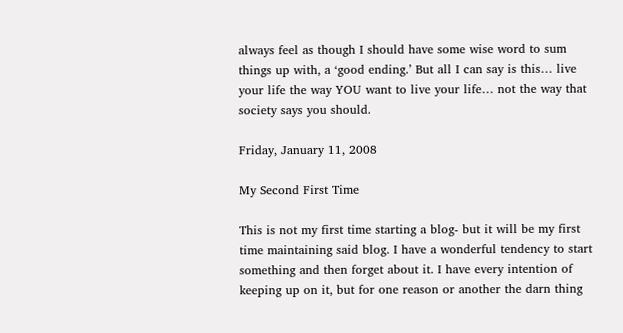always feel as though I should have some wise word to sum things up with, a ‘good ending.’ But all I can say is this… live your life the way YOU want to live your life… not the way that society says you should.

Friday, January 11, 2008

My Second First Time

This is not my first time starting a blog- but it will be my first time maintaining said blog. I have a wonderful tendency to start something and then forget about it. I have every intention of keeping up on it, but for one reason or another the darn thing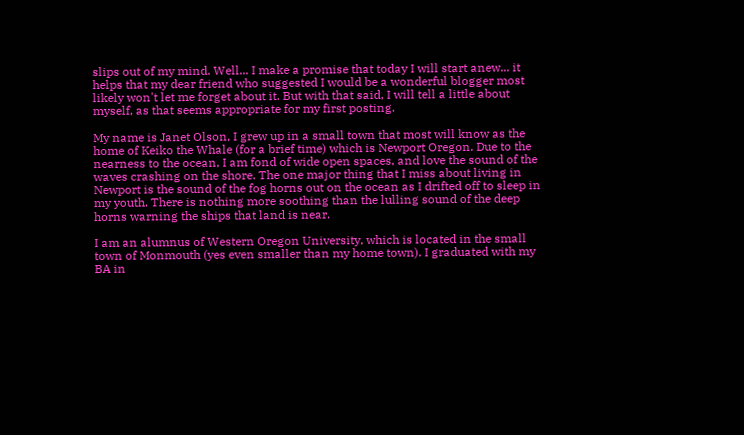slips out of my mind. Well... I make a promise that today I will start anew... it helps that my dear friend who suggested I would be a wonderful blogger most likely won't let me forget about it. But with that said, I will tell a little about myself, as that seems appropriate for my first posting.

My name is Janet Olson, I grew up in a small town that most will know as the home of Keiko the Whale (for a brief time) which is Newport Oregon. Due to the nearness to the ocean, I am fond of wide open spaces, and love the sound of the waves crashing on the shore. The one major thing that I miss about living in Newport is the sound of the fog horns out on the ocean as I drifted off to sleep in my youth. There is nothing more soothing than the lulling sound of the deep horns warning the ships that land is near.

I am an alumnus of Western Oregon University, which is located in the small town of Monmouth (yes even smaller than my home town). I graduated with my BA in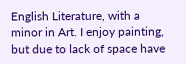English Literature, with a minor in Art. I enjoy painting, but due to lack of space have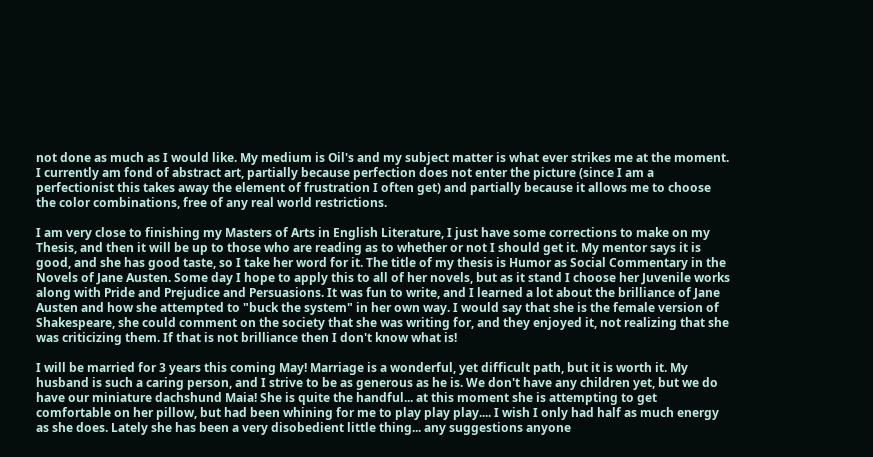not done as much as I would like. My medium is Oil's and my subject matter is what ever strikes me at the moment. I currently am fond of abstract art, partially because perfection does not enter the picture (since I am a perfectionist this takes away the element of frustration I often get) and partially because it allows me to choose the color combinations, free of any real world restrictions.

I am very close to finishing my Masters of Arts in English Literature, I just have some corrections to make on my Thesis, and then it will be up to those who are reading as to whether or not I should get it. My mentor says it is good, and she has good taste, so I take her word for it. The title of my thesis is Humor as Social Commentary in the Novels of Jane Austen. Some day I hope to apply this to all of her novels, but as it stand I choose her Juvenile works along with Pride and Prejudice and Persuasions. It was fun to write, and I learned a lot about the brilliance of Jane Austen and how she attempted to "buck the system" in her own way. I would say that she is the female version of Shakespeare, she could comment on the society that she was writing for, and they enjoyed it, not realizing that she was criticizing them. If that is not brilliance then I don't know what is!

I will be married for 3 years this coming May! Marriage is a wonderful, yet difficult path, but it is worth it. My husband is such a caring person, and I strive to be as generous as he is. We don't have any children yet, but we do have our miniature dachshund Maia! She is quite the handful... at this moment she is attempting to get comfortable on her pillow, but had been whining for me to play play play.... I wish I only had half as much energy as she does. Lately she has been a very disobedient little thing... any suggestions anyone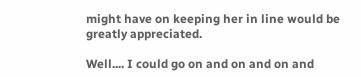might have on keeping her in line would be greatly appreciated.

Well.... I could go on and on and on and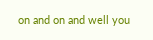on and on and well you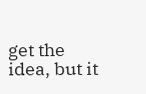get the idea, but it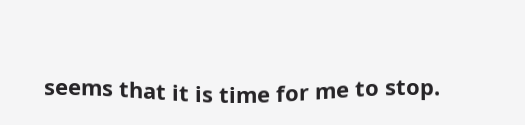seems that it is time for me to stop.